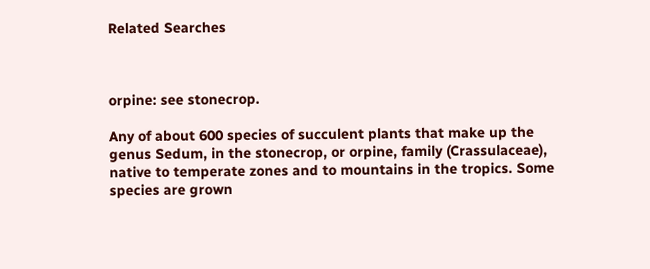Related Searches



orpine: see stonecrop.

Any of about 600 species of succulent plants that make up the genus Sedum, in the stonecrop, or orpine, family (Crassulaceae), native to temperate zones and to mountains in the tropics. Some species are grown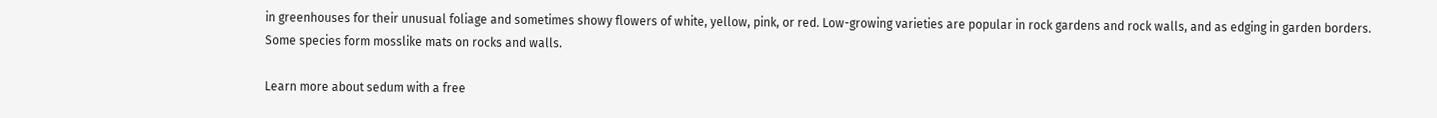in greenhouses for their unusual foliage and sometimes showy flowers of white, yellow, pink, or red. Low-growing varieties are popular in rock gardens and rock walls, and as edging in garden borders. Some species form mosslike mats on rocks and walls.

Learn more about sedum with a free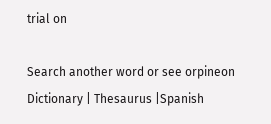trial on

Search another word or see orpineon Dictionary | Thesaurus |Spanish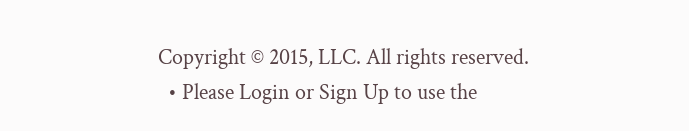Copyright © 2015, LLC. All rights reserved.
  • Please Login or Sign Up to use the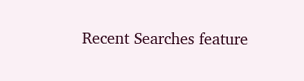Recent Searches feature